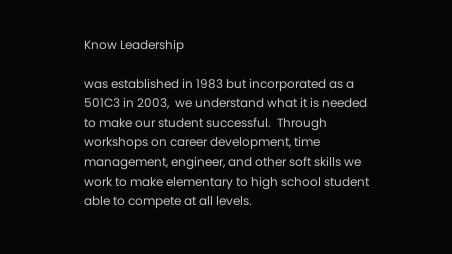Know Leadership

was established in 1983 but incorporated as a 501C3 in 2003,  we understand what it is needed to make our student successful.  Through workshops on career development, time management, engineer, and other soft skills we work to make elementary to high school student able to compete at all levels.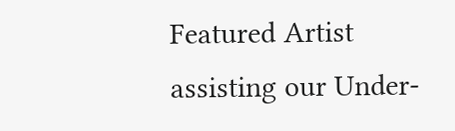Featured Artist
assisting our Under-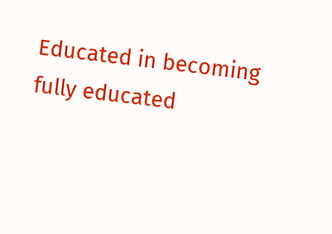Educated in becoming fully educated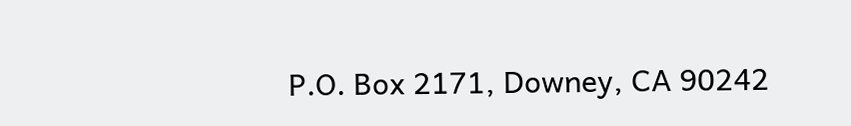P.O. Box 2171, Downey, CA 90242